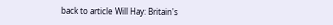back to article Will Hay: Britain's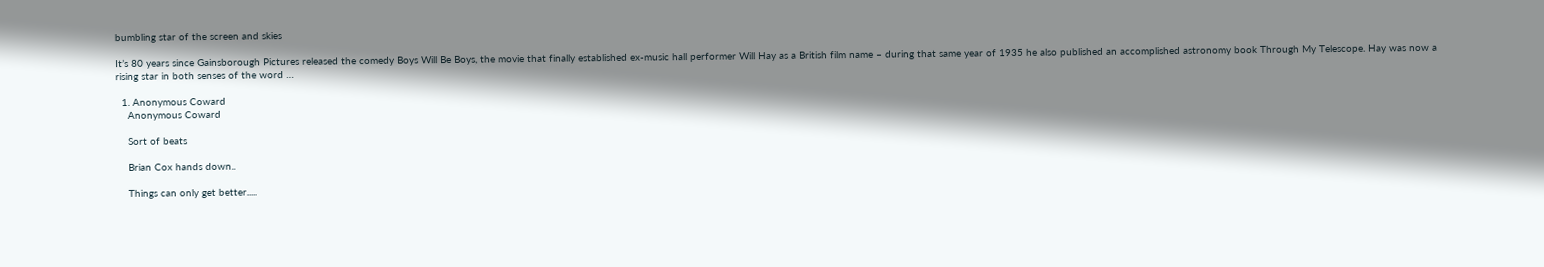bumbling star of the screen and skies

It’s 80 years since Gainsborough Pictures released the comedy Boys Will Be Boys, the movie that finally established ex-music hall performer Will Hay as a British film name – during that same year of 1935 he also published an accomplished astronomy book Through My Telescope. Hay was now a rising star in both senses of the word …

  1. Anonymous Coward
    Anonymous Coward

    Sort of beats

    Brian Cox hands down..

    Things can only get better.....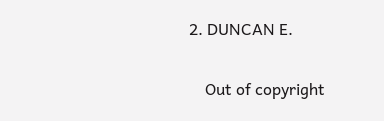2. DUNCAN E.

    Out of copyright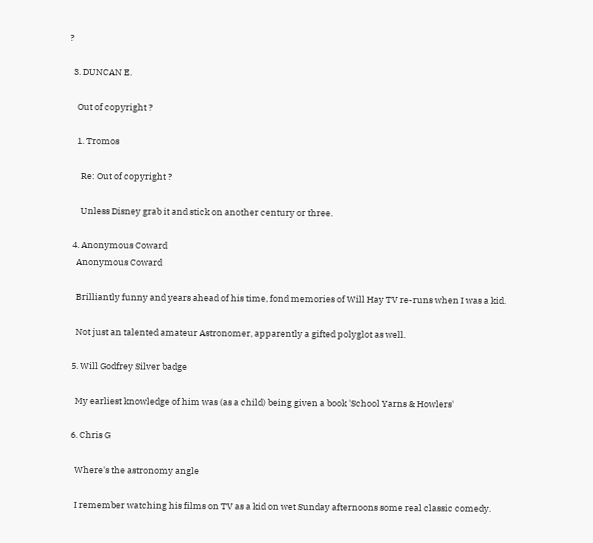?

  3. DUNCAN E.

    Out of copyright ?

    1. Tromos

      Re: Out of copyright ?

      Unless Disney grab it and stick on another century or three.

  4. Anonymous Coward
    Anonymous Coward

    Brilliantly funny and years ahead of his time, fond memories of Will Hay TV re-runs when I was a kid.

    Not just an talented amateur Astronomer, apparently a gifted polyglot as well.

  5. Will Godfrey Silver badge

    My earliest knowledge of him was (as a child) being given a book 'School Yarns & Howlers'

  6. Chris G

    Where's the astronomy angle

    I remember watching his films on TV as a kid on wet Sunday afternoons some real classic comedy.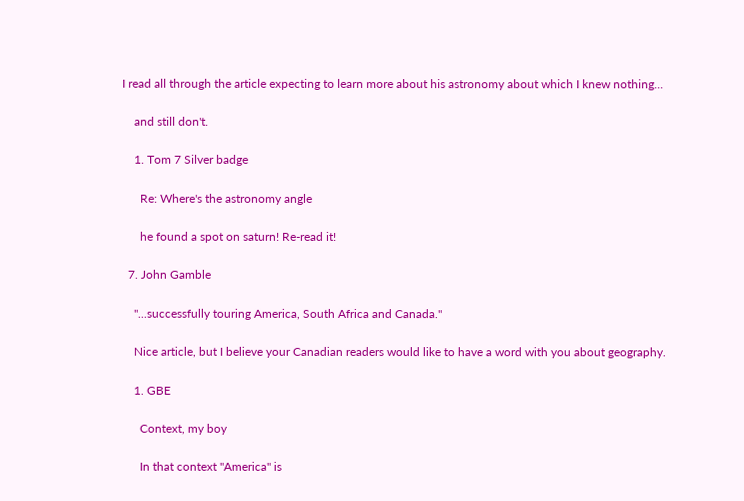I read all through the article expecting to learn more about his astronomy about which I knew nothing...

    and still don't.

    1. Tom 7 Silver badge

      Re: Where's the astronomy angle

      he found a spot on saturn! Re-read it!

  7. John Gamble

    "...successfully touring America, South Africa and Canada."

    Nice article, but I believe your Canadian readers would like to have a word with you about geography.

    1. GBE

      Context, my boy

      In that context "America" is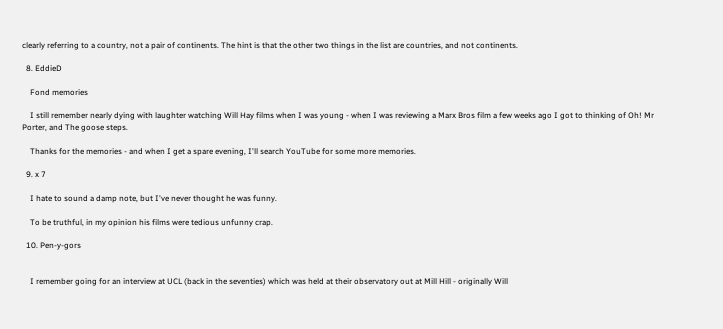clearly referring to a country, not a pair of continents. The hint is that the other two things in the list are countries, and not continents.

  8. EddieD

    Fond memories

    I still remember nearly dying with laughter watching Will Hay films when I was young - when I was reviewing a Marx Bros film a few weeks ago I got to thinking of Oh! Mr Porter, and The goose steps.

    Thanks for the memories - and when I get a spare evening, I'll search YouTube for some more memories.

  9. x 7

    I hate to sound a damp note, but I've never thought he was funny.

    To be truthful, in my opinion his films were tedious unfunny crap.

  10. Pen-y-gors


    I remember going for an interview at UCL (back in the seventies) which was held at their observatory out at Mill Hill - originally Will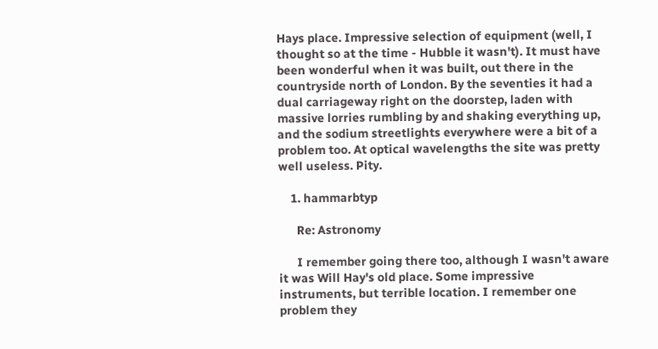Hays place. Impressive selection of equipment (well, I thought so at the time - Hubble it wasn't). It must have been wonderful when it was built, out there in the countryside north of London. By the seventies it had a dual carriageway right on the doorstep, laden with massive lorries rumbling by and shaking everything up, and the sodium streetlights everywhere were a bit of a problem too. At optical wavelengths the site was pretty well useless. Pity.

    1. hammarbtyp

      Re: Astronomy

      I remember going there too, although I wasn't aware it was Will Hay's old place. Some impressive instruments, but terrible location. I remember one problem they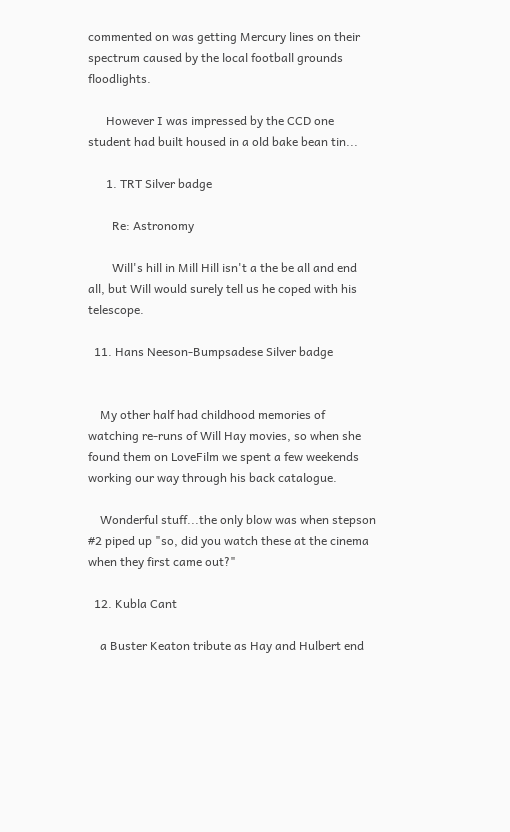commented on was getting Mercury lines on their spectrum caused by the local football grounds floodlights.

      However I was impressed by the CCD one student had built housed in a old bake bean tin...

      1. TRT Silver badge

        Re: Astronomy

        Will's hill in Mill Hill isn't a the be all and end all, but Will would surely tell us he coped with his telescope.

  11. Hans Neeson-Bumpsadese Silver badge


    My other half had childhood memories of watching re-runs of Will Hay movies, so when she found them on LoveFilm we spent a few weekends working our way through his back catalogue.

    Wonderful stuff...the only blow was when stepson #2 piped up "so, did you watch these at the cinema when they first came out?"

  12. Kubla Cant

    a Buster Keaton tribute as Hay and Hulbert end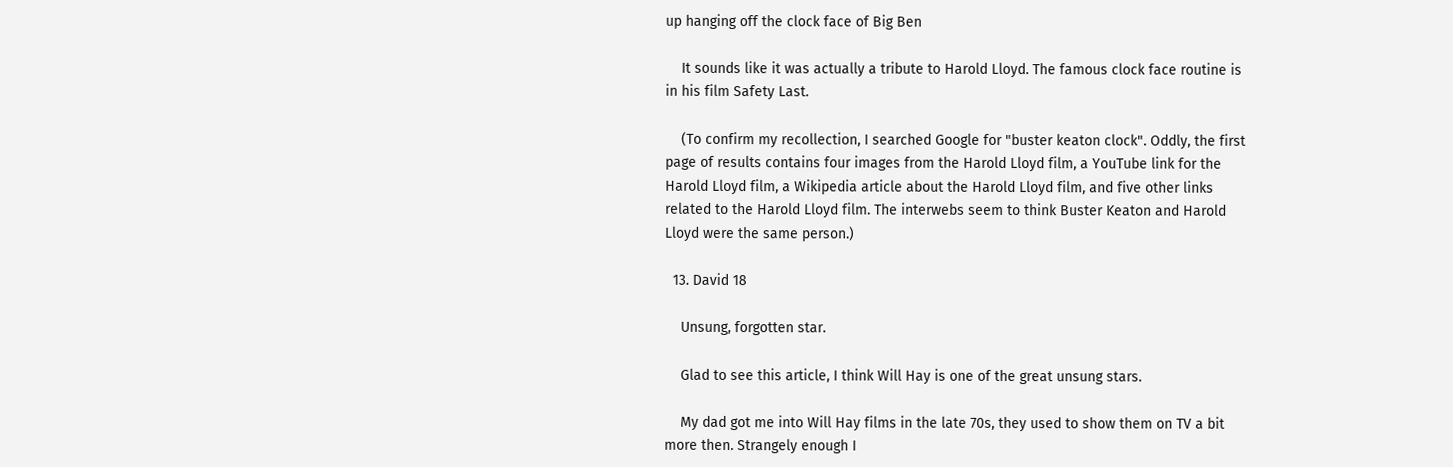up hanging off the clock face of Big Ben

    It sounds like it was actually a tribute to Harold Lloyd. The famous clock face routine is in his film Safety Last.

    (To confirm my recollection, I searched Google for "buster keaton clock". Oddly, the first page of results contains four images from the Harold Lloyd film, a YouTube link for the Harold Lloyd film, a Wikipedia article about the Harold Lloyd film, and five other links related to the Harold Lloyd film. The interwebs seem to think Buster Keaton and Harold Lloyd were the same person.)

  13. David 18

    Unsung, forgotten star.

    Glad to see this article, I think Will Hay is one of the great unsung stars.

    My dad got me into Will Hay films in the late 70s, they used to show them on TV a bit more then. Strangely enough I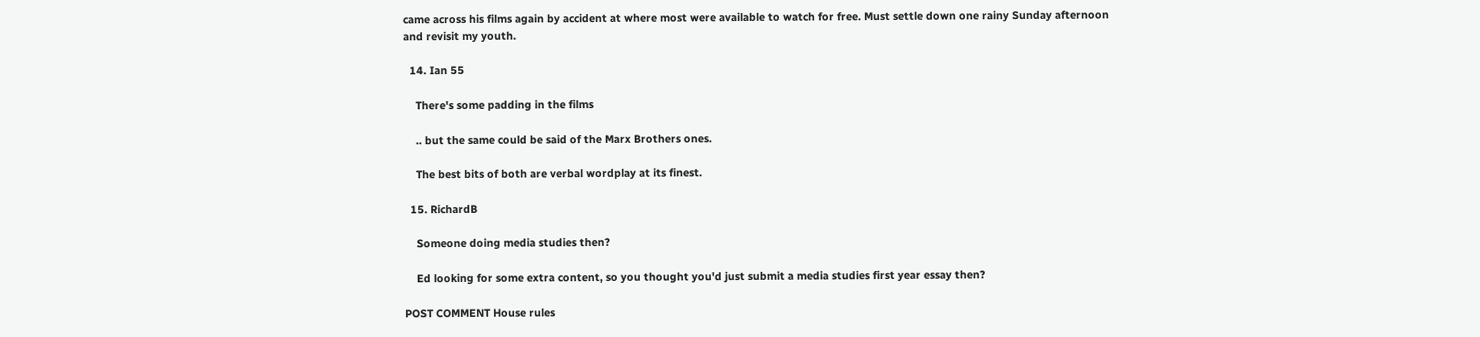came across his films again by accident at where most were available to watch for free. Must settle down one rainy Sunday afternoon and revisit my youth.

  14. Ian 55

    There's some padding in the films

    .. but the same could be said of the Marx Brothers ones.

    The best bits of both are verbal wordplay at its finest.

  15. RichardB

    Someone doing media studies then?

    Ed looking for some extra content, so you thought you'd just submit a media studies first year essay then?

POST COMMENT House rules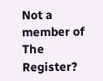Not a member of The Register?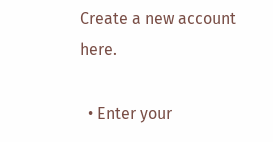Create a new account here.

  • Enter your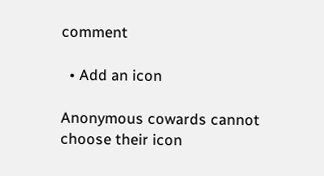comment

  • Add an icon

Anonymous cowards cannot choose their icon